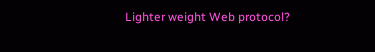Lighter weight Web protocol?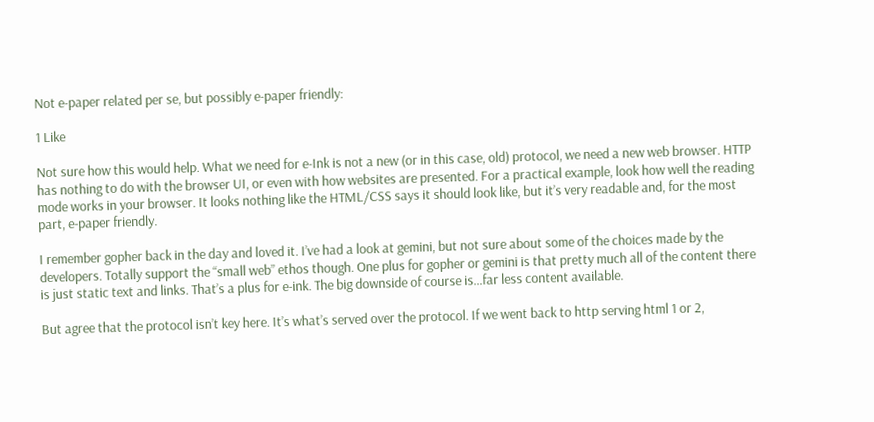Not e-paper related per se, but possibly e-paper friendly:

1 Like

Not sure how this would help. What we need for e-Ink is not a new (or in this case, old) protocol, we need a new web browser. HTTP has nothing to do with the browser UI, or even with how websites are presented. For a practical example, look how well the reading mode works in your browser. It looks nothing like the HTML/CSS says it should look like, but it’s very readable and, for the most part, e-paper friendly.

I remember gopher back in the day and loved it. I’ve had a look at gemini, but not sure about some of the choices made by the developers. Totally support the “small web” ethos though. One plus for gopher or gemini is that pretty much all of the content there is just static text and links. That’s a plus for e-ink. The big downside of course is…far less content available.

But agree that the protocol isn’t key here. It’s what’s served over the protocol. If we went back to http serving html 1 or 2,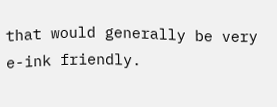that would generally be very e-ink friendly.